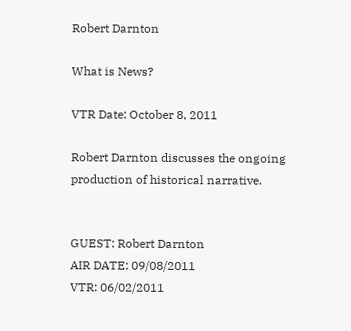Robert Darnton

What is News?

VTR Date: October 8, 2011

Robert Darnton discusses the ongoing production of historical narrative.


GUEST: Robert Darnton
AIR DATE: 09/08/2011
VTR: 06/02/2011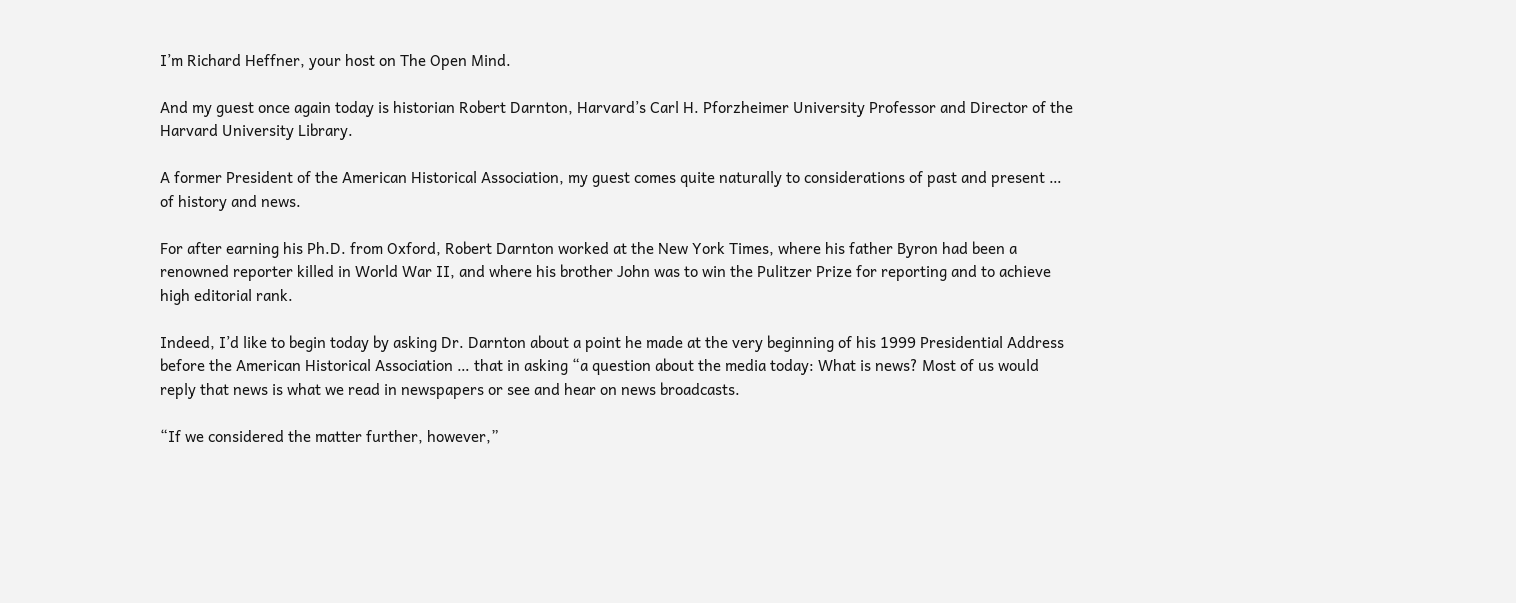I’m Richard Heffner, your host on The Open Mind.

And my guest once again today is historian Robert Darnton, Harvard’s Carl H. Pforzheimer University Professor and Director of the Harvard University Library.

A former President of the American Historical Association, my guest comes quite naturally to considerations of past and present … of history and news.

For after earning his Ph.D. from Oxford, Robert Darnton worked at the New York Times, where his father Byron had been a renowned reporter killed in World War II, and where his brother John was to win the Pulitzer Prize for reporting and to achieve high editorial rank.

Indeed, I’d like to begin today by asking Dr. Darnton about a point he made at the very beginning of his 1999 Presidential Address before the American Historical Association … that in asking “a question about the media today: What is news? Most of us would reply that news is what we read in newspapers or see and hear on news broadcasts.

“If we considered the matter further, however,”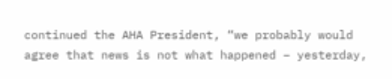continued the AHA President, “we probably would agree that news is not what happened – yesterday,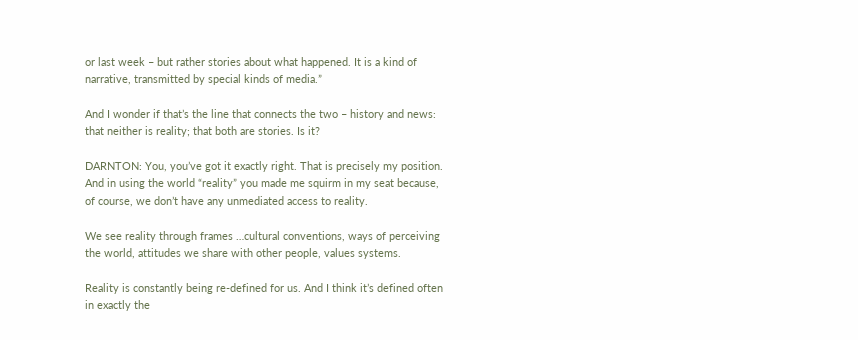or last week – but rather stories about what happened. It is a kind of narrative, transmitted by special kinds of media.”

And I wonder if that’s the line that connects the two – history and news: that neither is reality; that both are stories. Is it?

DARNTON: You, you’ve got it exactly right. That is precisely my position. And in using the world “reality” you made me squirm in my seat because, of course, we don’t have any unmediated access to reality.

We see reality through frames …cultural conventions, ways of perceiving the world, attitudes we share with other people, values systems.

Reality is constantly being re-defined for us. And I think it’s defined often in exactly the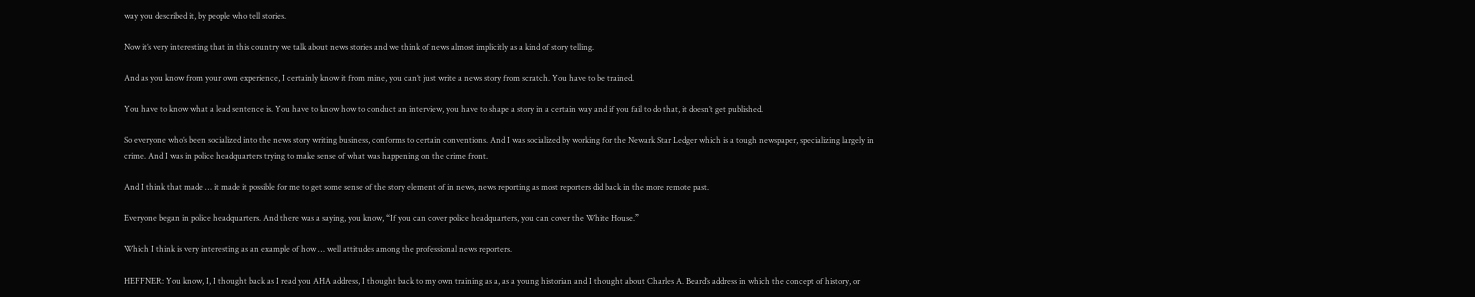way you described it, by people who tell stories.

Now it’s very interesting that in this country we talk about news stories and we think of news almost implicitly as a kind of story telling.

And as you know from your own experience, I certainly know it from mine, you can’t just write a news story from scratch. You have to be trained.

You have to know what a lead sentence is. You have to know how to conduct an interview, you have to shape a story in a certain way and if you fail to do that, it doesn’t get published.

So everyone who’s been socialized into the news story writing business, conforms to certain conventions. And I was socialized by working for the Newark Star Ledger which is a tough newspaper, specializing largely in crime. And I was in police headquarters trying to make sense of what was happening on the crime front.

And I think that made … it made it possible for me to get some sense of the story element of in news, news reporting as most reporters did back in the more remote past.

Everyone began in police headquarters. And there was a saying, you know, “If you can cover police headquarters, you can cover the White House.”

Which I think is very interesting as an example of how … well attitudes among the professional news reporters.

HEFFNER: You know, I, I thought back as I read you AHA address, I thought back to my own training as a, as a young historian and I thought about Charles A. Beard’s address in which the concept of history, or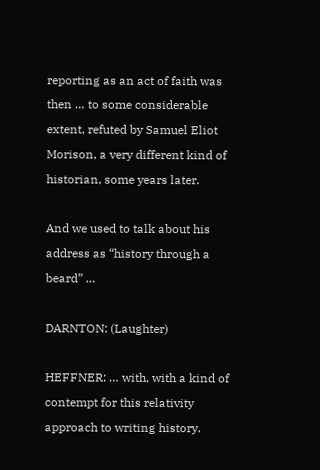reporting as an act of faith was then … to some considerable extent, refuted by Samuel Eliot Morison, a very different kind of historian, some years later.

And we used to talk about his address as “history through a beard” …

DARNTON: (Laughter)

HEFFNER: … with, with a kind of contempt for this relativity approach to writing history.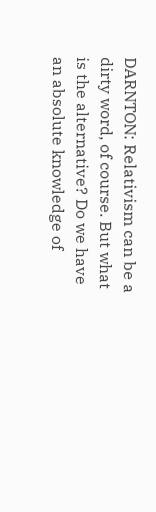DARNTON: Relativism can be a dirty word, of course. But what is the alternative? Do we have an absolute knowledge of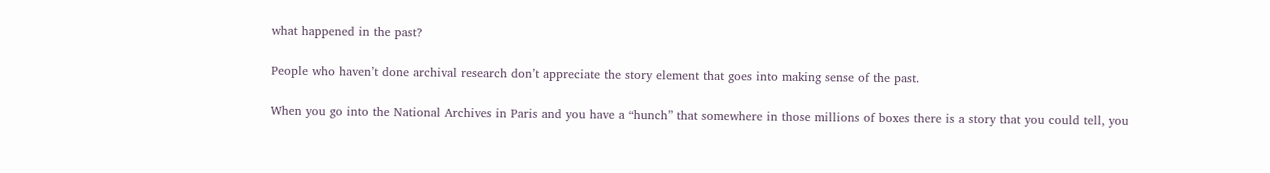what happened in the past?

People who haven’t done archival research don’t appreciate the story element that goes into making sense of the past.

When you go into the National Archives in Paris and you have a “hunch” that somewhere in those millions of boxes there is a story that you could tell, you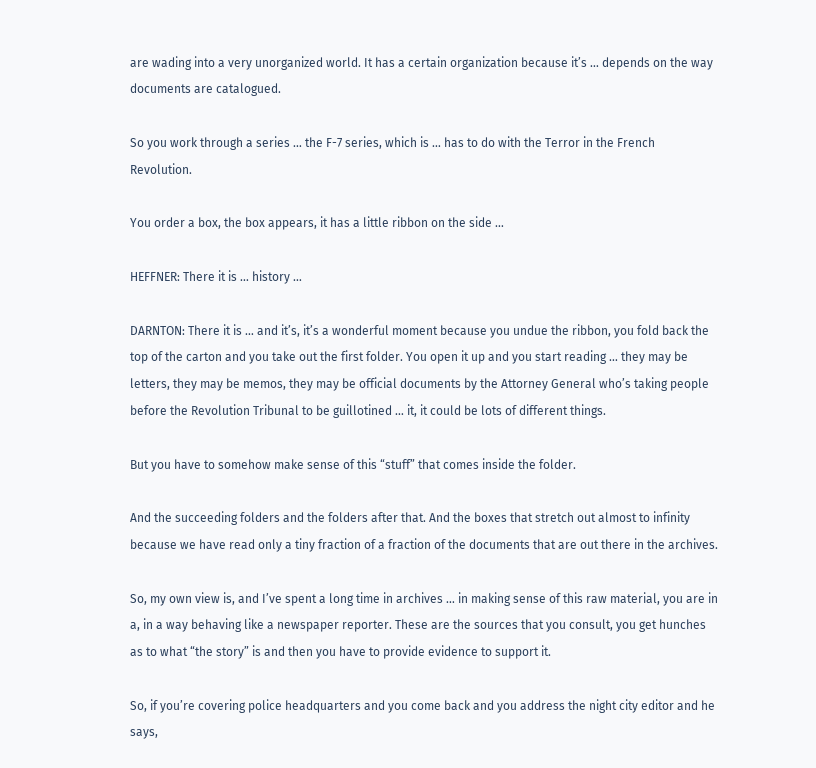are wading into a very unorganized world. It has a certain organization because it’s … depends on the way documents are catalogued.

So you work through a series … the F-7 series, which is … has to do with the Terror in the French Revolution.

You order a box, the box appears, it has a little ribbon on the side …

HEFFNER: There it is … history …

DARNTON: There it is … and it’s, it’s a wonderful moment because you undue the ribbon, you fold back the top of the carton and you take out the first folder. You open it up and you start reading … they may be letters, they may be memos, they may be official documents by the Attorney General who’s taking people before the Revolution Tribunal to be guillotined … it, it could be lots of different things.

But you have to somehow make sense of this “stuff” that comes inside the folder.

And the succeeding folders and the folders after that. And the boxes that stretch out almost to infinity because we have read only a tiny fraction of a fraction of the documents that are out there in the archives.

So, my own view is, and I’ve spent a long time in archives … in making sense of this raw material, you are in a, in a way behaving like a newspaper reporter. These are the sources that you consult, you get hunches as to what “the story” is and then you have to provide evidence to support it.

So, if you’re covering police headquarters and you come back and you address the night city editor and he says,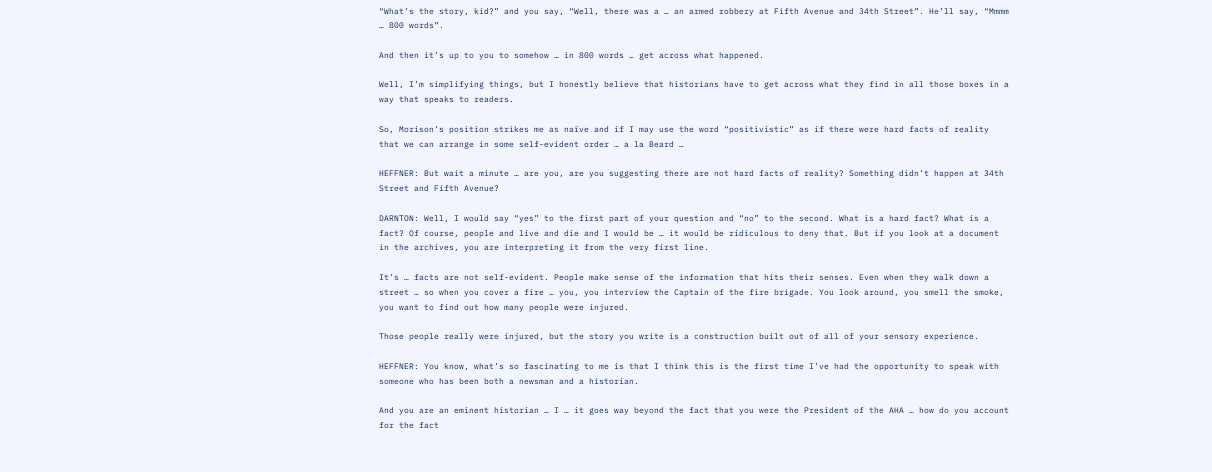“What’s the story, kid?” and you say, “Well, there was a … an armed robbery at Fifth Avenue and 34th Street”. He’ll say, “Mmmm … 800 words”.

And then it’s up to you to somehow … in 800 words … get across what happened.

Well, I’m simplifying things, but I honestly believe that historians have to get across what they find in all those boxes in a way that speaks to readers.

So, Morison’s position strikes me as naïve and if I may use the word “positivistic” as if there were hard facts of reality that we can arrange in some self-evident order … a la Beard …

HEFFNER: But wait a minute … are you, are you suggesting there are not hard facts of reality? Something didn’t happen at 34th Street and Fifth Avenue?

DARNTON: Well, I would say “yes” to the first part of your question and “no” to the second. What is a hard fact? What is a fact? Of course, people and live and die and I would be … it would be ridiculous to deny that. But if you look at a document in the archives, you are interpreting it from the very first line.

It’s … facts are not self-evident. People make sense of the information that hits their senses. Even when they walk down a street … so when you cover a fire … you, you interview the Captain of the fire brigade. You look around, you smell the smoke, you want to find out how many people were injured.

Those people really were injured, but the story you write is a construction built out of all of your sensory experience.

HEFFNER: You know, what’s so fascinating to me is that I think this is the first time I’ve had the opportunity to speak with someone who has been both a newsman and a historian.

And you are an eminent historian … I … it goes way beyond the fact that you were the President of the AHA … how do you account for the fact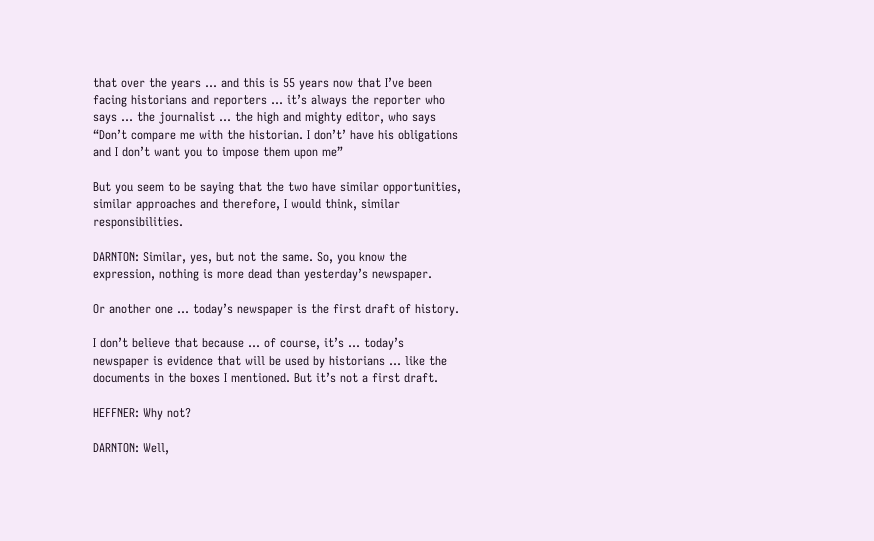that over the years … and this is 55 years now that I’ve been facing historians and reporters … it’s always the reporter who says … the journalist … the high and mighty editor, who says “Don’t compare me with the historian. I don’t’ have his obligations and I don’t want you to impose them upon me”

But you seem to be saying that the two have similar opportunities, similar approaches and therefore, I would think, similar responsibilities.

DARNTON: Similar, yes, but not the same. So, you know the expression, nothing is more dead than yesterday’s newspaper.

Or another one … today’s newspaper is the first draft of history.

I don’t believe that because … of course, it’s … today’s newspaper is evidence that will be used by historians … like the documents in the boxes I mentioned. But it’s not a first draft.

HEFFNER: Why not?

DARNTON: Well,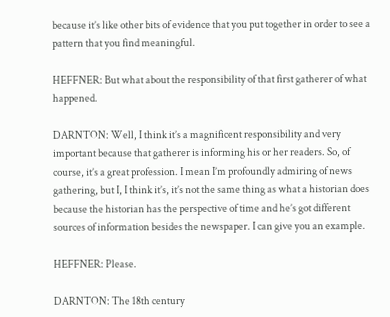because it’s like other bits of evidence that you put together in order to see a pattern that you find meaningful.

HEFFNER: But what about the responsibility of that first gatherer of what happened.

DARNTON: Well, I think it’s a magnificent responsibility and very important because that gatherer is informing his or her readers. So, of course, it’s a great profession. I mean I’m profoundly admiring of news gathering, but I, I think it’s, it’s not the same thing as what a historian does because the historian has the perspective of time and he’s got different sources of information besides the newspaper. I can give you an example.

HEFFNER: Please.

DARNTON: The 18th century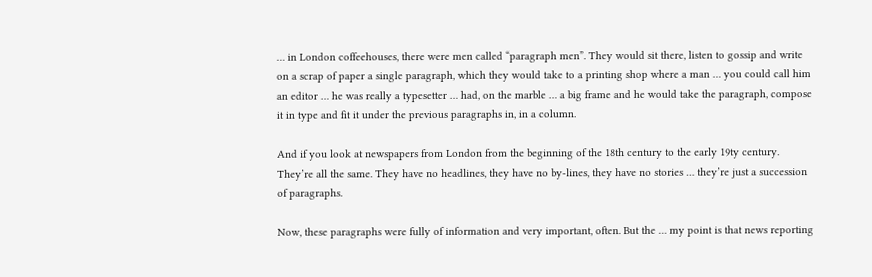… in London coffeehouses, there were men called “paragraph men”. They would sit there, listen to gossip and write on a scrap of paper a single paragraph, which they would take to a printing shop where a man … you could call him an editor … he was really a typesetter … had, on the marble … a big frame and he would take the paragraph, compose it in type and fit it under the previous paragraphs in, in a column.

And if you look at newspapers from London from the beginning of the 18th century to the early 19ty century. They’re all the same. They have no headlines, they have no by-lines, they have no stories … they’re just a succession of paragraphs.

Now, these paragraphs were fully of information and very important, often. But the … my point is that news reporting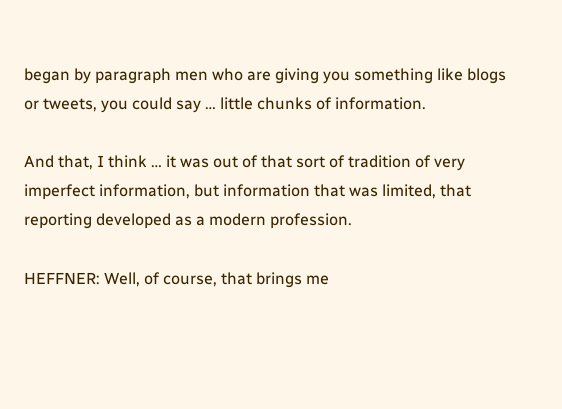began by paragraph men who are giving you something like blogs or tweets, you could say … little chunks of information.

And that, I think … it was out of that sort of tradition of very imperfect information, but information that was limited, that reporting developed as a modern profession.

HEFFNER: Well, of course, that brings me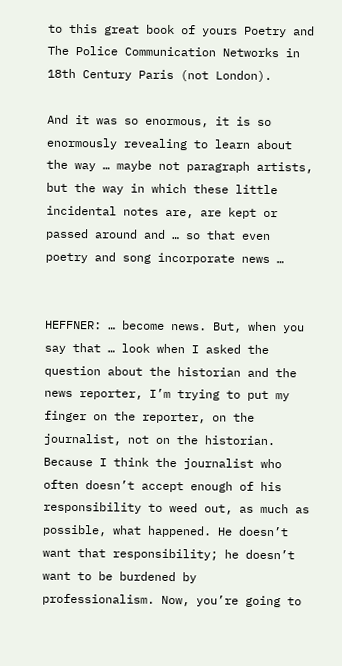to this great book of yours Poetry and The Police Communication Networks in 18th Century Paris (not London).

And it was so enormous, it is so enormously revealing to learn about the way … maybe not paragraph artists, but the way in which these little incidental notes are, are kept or passed around and … so that even poetry and song incorporate news …


HEFFNER: … become news. But, when you say that … look when I asked the question about the historian and the news reporter, I’m trying to put my finger on the reporter, on the journalist, not on the historian. Because I think the journalist who often doesn’t accept enough of his responsibility to weed out, as much as possible, what happened. He doesn’t want that responsibility; he doesn’t want to be burdened by professionalism. Now, you’re going to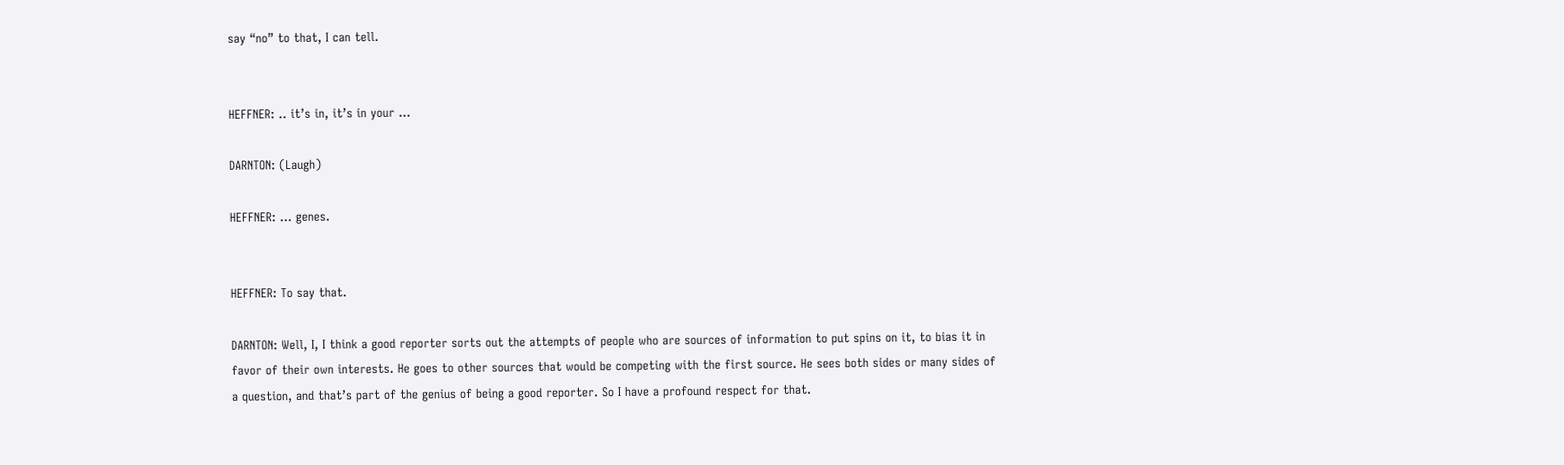say “no” to that, I can tell.


HEFFNER: .. it’s in, it’s in your …

DARNTON: (Laugh)

HEFFNER: … genes.


HEFFNER: To say that.

DARNTON: Well, I, I think a good reporter sorts out the attempts of people who are sources of information to put spins on it, to bias it in favor of their own interests. He goes to other sources that would be competing with the first source. He sees both sides or many sides of a question, and that’s part of the genius of being a good reporter. So I have a profound respect for that.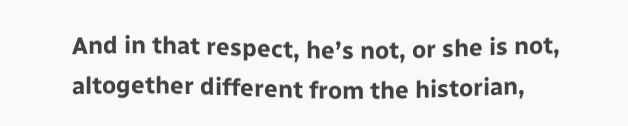And in that respect, he’s not, or she is not, altogether different from the historian,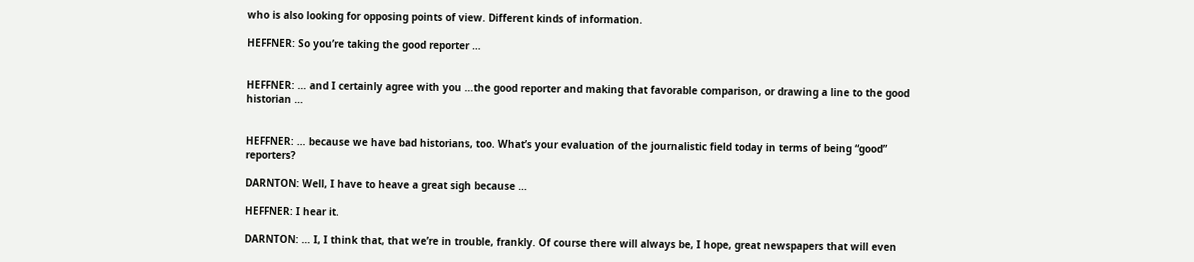who is also looking for opposing points of view. Different kinds of information.

HEFFNER: So you’re taking the good reporter …


HEFFNER: … and I certainly agree with you …the good reporter and making that favorable comparison, or drawing a line to the good historian …


HEFFNER: … because we have bad historians, too. What’s your evaluation of the journalistic field today in terms of being “good” reporters?

DARNTON: Well, I have to heave a great sigh because …

HEFFNER: I hear it.

DARNTON: … I, I think that, that we’re in trouble, frankly. Of course there will always be, I hope, great newspapers that will even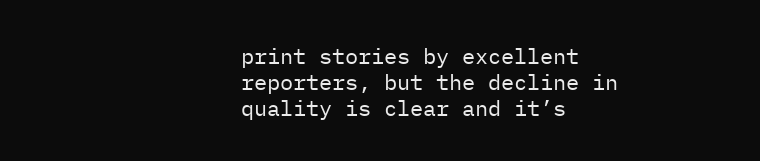print stories by excellent reporters, but the decline in quality is clear and it’s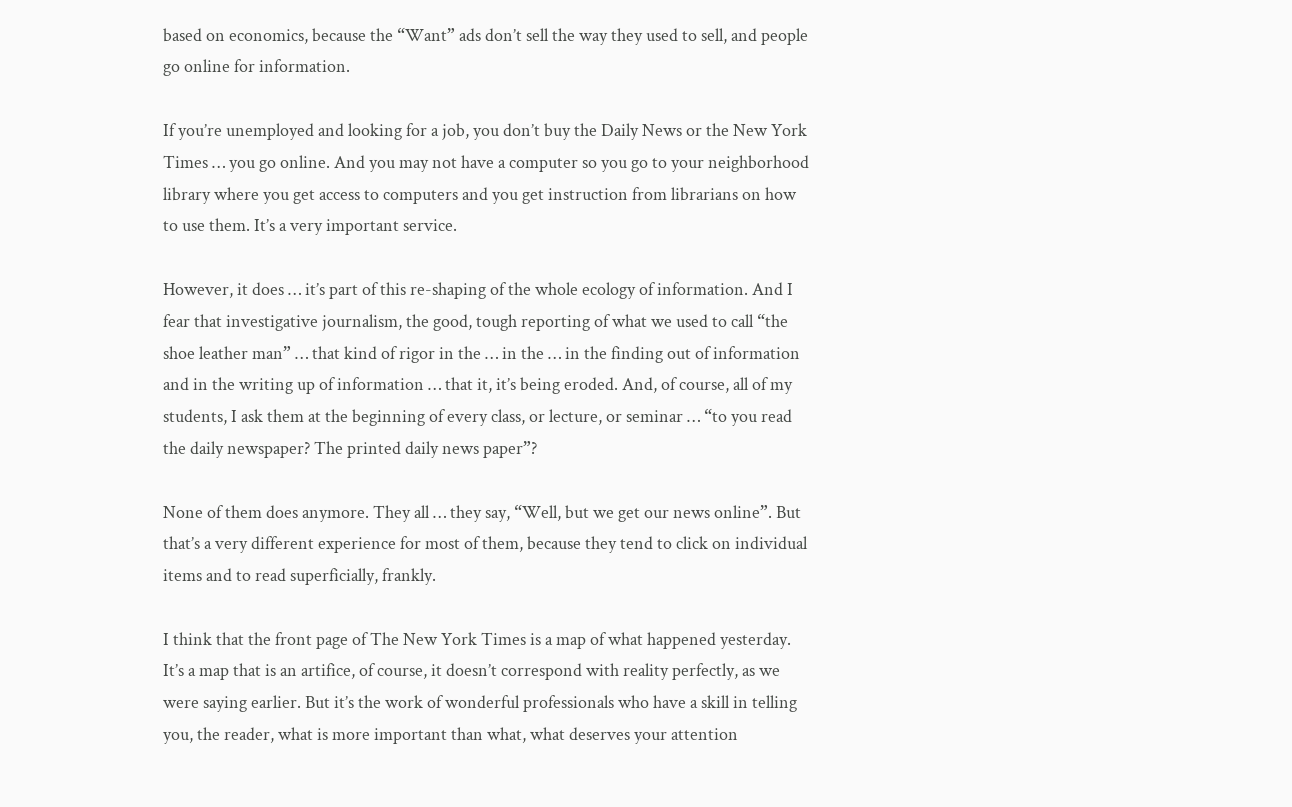based on economics, because the “Want” ads don’t sell the way they used to sell, and people go online for information.

If you’re unemployed and looking for a job, you don’t buy the Daily News or the New York Times … you go online. And you may not have a computer so you go to your neighborhood library where you get access to computers and you get instruction from librarians on how to use them. It’s a very important service.

However, it does … it’s part of this re-shaping of the whole ecology of information. And I fear that investigative journalism, the good, tough reporting of what we used to call “the shoe leather man” … that kind of rigor in the … in the … in the finding out of information and in the writing up of information … that it, it’s being eroded. And, of course, all of my students, I ask them at the beginning of every class, or lecture, or seminar … “to you read the daily newspaper? The printed daily news paper”?

None of them does anymore. They all … they say, “Well, but we get our news online”. But that’s a very different experience for most of them, because they tend to click on individual items and to read superficially, frankly.

I think that the front page of The New York Times is a map of what happened yesterday. It’s a map that is an artifice, of course, it doesn’t correspond with reality perfectly, as we were saying earlier. But it’s the work of wonderful professionals who have a skill in telling you, the reader, what is more important than what, what deserves your attention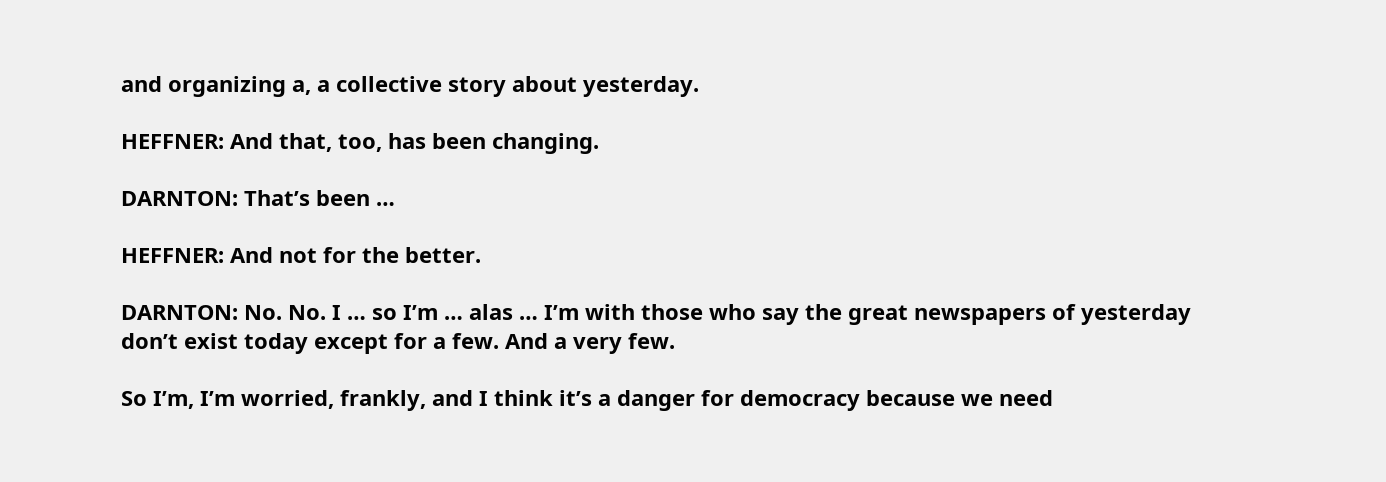and organizing a, a collective story about yesterday.

HEFFNER: And that, too, has been changing.

DARNTON: That’s been …

HEFFNER: And not for the better.

DARNTON: No. No. I … so I’m … alas … I’m with those who say the great newspapers of yesterday don’t exist today except for a few. And a very few.

So I’m, I’m worried, frankly, and I think it’s a danger for democracy because we need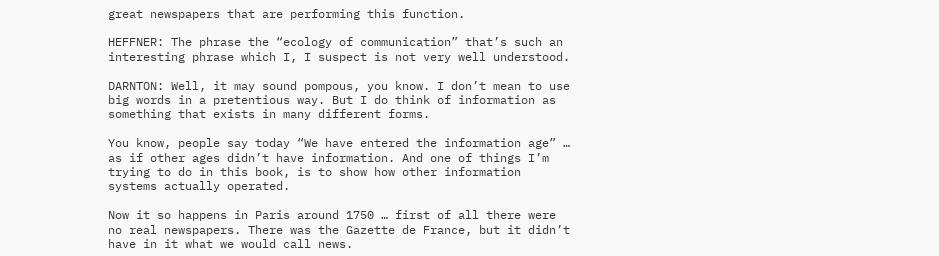great newspapers that are performing this function.

HEFFNER: The phrase the “ecology of communication” that’s such an interesting phrase which I, I suspect is not very well understood.

DARNTON: Well, it may sound pompous, you know. I don’t mean to use big words in a pretentious way. But I do think of information as something that exists in many different forms.

You know, people say today “We have entered the information age” … as if other ages didn’t have information. And one of things I’m trying to do in this book, is to show how other information systems actually operated.

Now it so happens in Paris around 1750 … first of all there were no real newspapers. There was the Gazette de France, but it didn’t have in it what we would call news.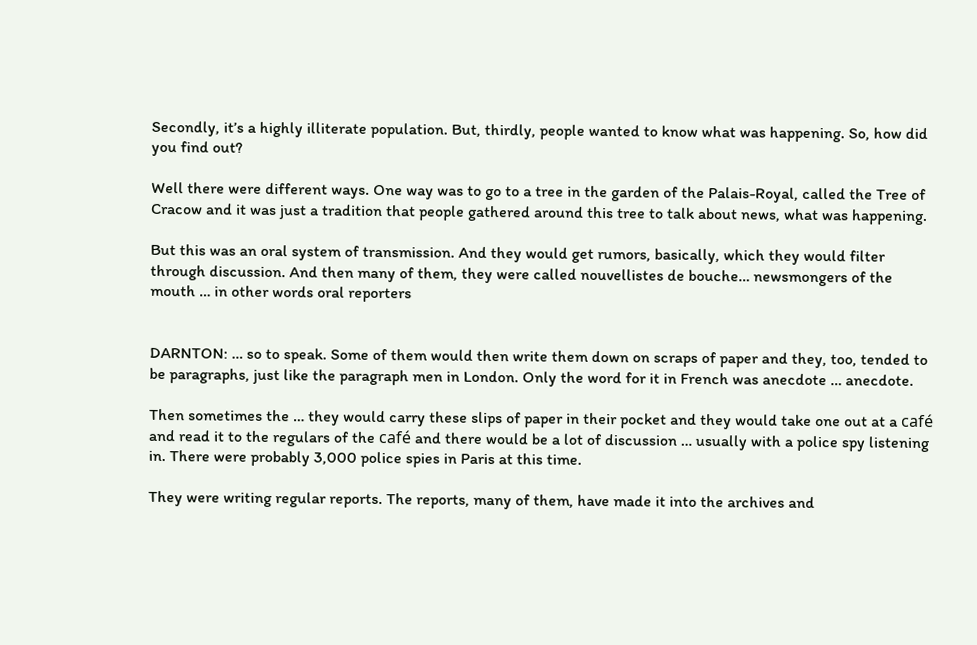Secondly, it’s a highly illiterate population. But, thirdly, people wanted to know what was happening. So, how did you find out?

Well there were different ways. One way was to go to a tree in the garden of the Palais-Royal, called the Tree of Cracow and it was just a tradition that people gathered around this tree to talk about news, what was happening.

But this was an oral system of transmission. And they would get rumors, basically, which they would filter through discussion. And then many of them, they were called nouvellistes de bouche… newsmongers of the mouth … in other words oral reporters


DARNTON: … so to speak. Some of them would then write them down on scraps of paper and they, too, tended to be paragraphs, just like the paragraph men in London. Only the word for it in French was anecdote … anecdote.

Then sometimes the … they would carry these slips of paper in their pocket and they would take one out at a café and read it to the regulars of the café and there would be a lot of discussion … usually with a police spy listening in. There were probably 3,000 police spies in Paris at this time.

They were writing regular reports. The reports, many of them, have made it into the archives and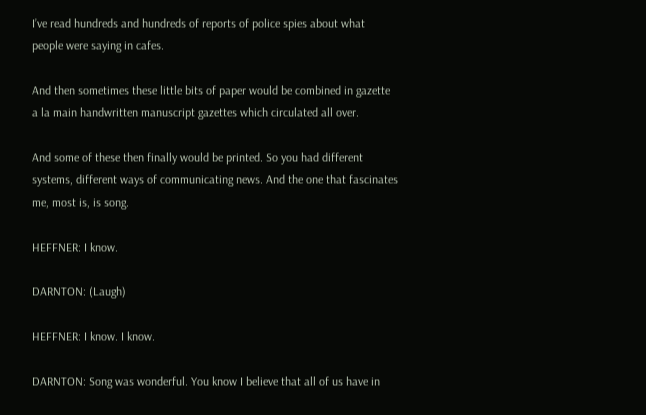I’ve read hundreds and hundreds of reports of police spies about what people were saying in cafes.

And then sometimes these little bits of paper would be combined in gazette a la main handwritten manuscript gazettes which circulated all over.

And some of these then finally would be printed. So you had different systems, different ways of communicating news. And the one that fascinates me, most is, is song.

HEFFNER: I know.

DARNTON: (Laugh)

HEFFNER: I know. I know.

DARNTON: Song was wonderful. You know I believe that all of us have in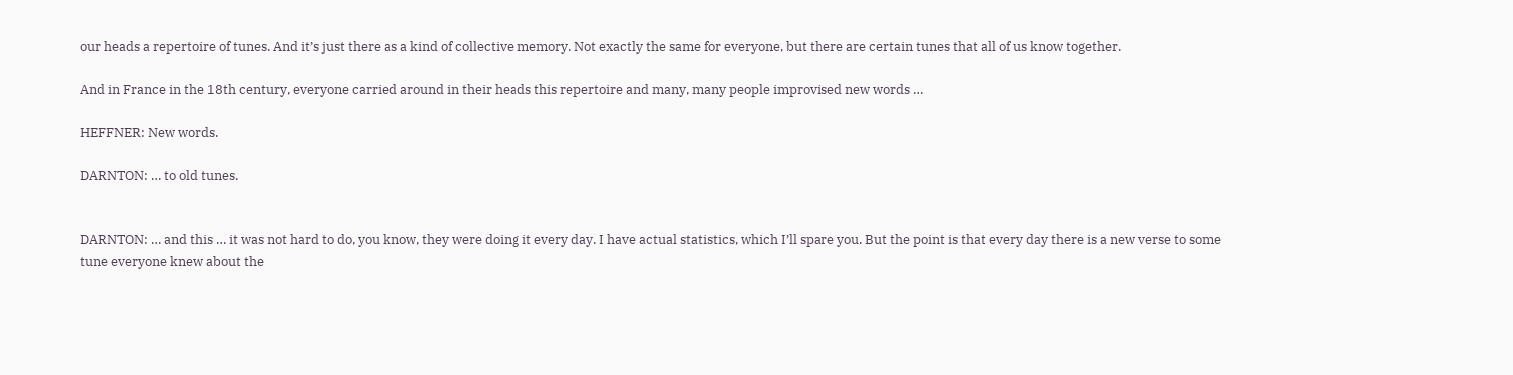our heads a repertoire of tunes. And it’s just there as a kind of collective memory. Not exactly the same for everyone, but there are certain tunes that all of us know together.

And in France in the 18th century, everyone carried around in their heads this repertoire and many, many people improvised new words …

HEFFNER: New words.

DARNTON: … to old tunes.


DARNTON: … and this … it was not hard to do, you know, they were doing it every day. I have actual statistics, which I’ll spare you. But the point is that every day there is a new verse to some tune everyone knew about the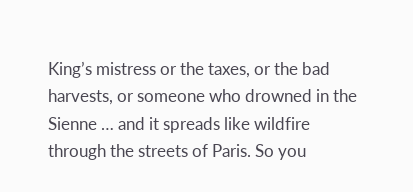King’s mistress or the taxes, or the bad harvests, or someone who drowned in the Sienne … and it spreads like wildfire through the streets of Paris. So you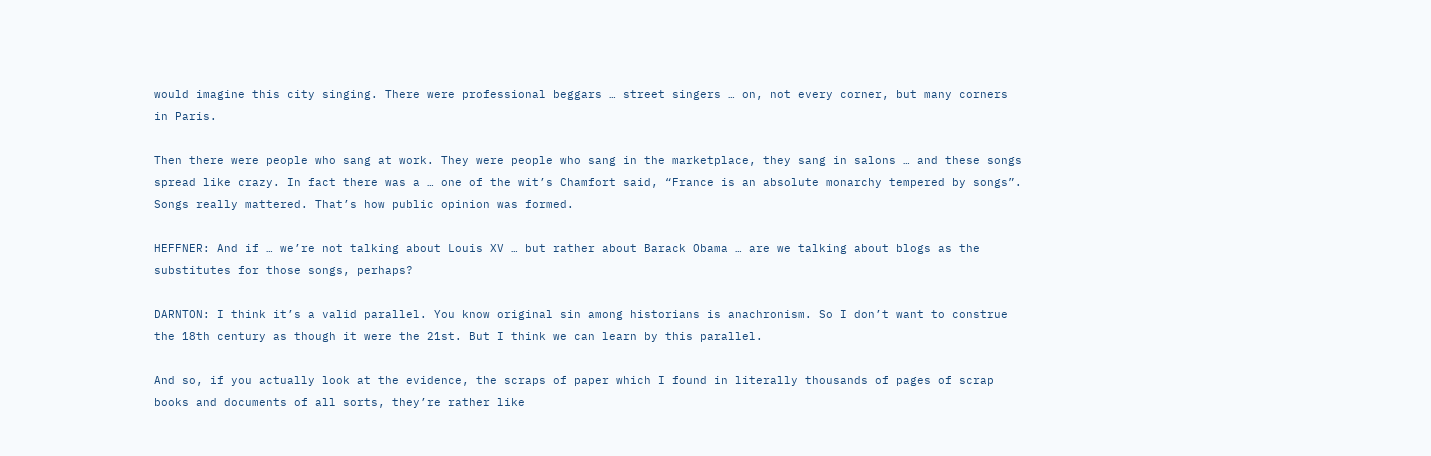would imagine this city singing. There were professional beggars … street singers … on, not every corner, but many corners in Paris.

Then there were people who sang at work. They were people who sang in the marketplace, they sang in salons … and these songs spread like crazy. In fact there was a … one of the wit’s Chamfort said, “France is an absolute monarchy tempered by songs”. Songs really mattered. That’s how public opinion was formed.

HEFFNER: And if … we’re not talking about Louis XV … but rather about Barack Obama … are we talking about blogs as the substitutes for those songs, perhaps?

DARNTON: I think it’s a valid parallel. You know original sin among historians is anachronism. So I don’t want to construe the 18th century as though it were the 21st. But I think we can learn by this parallel.

And so, if you actually look at the evidence, the scraps of paper which I found in literally thousands of pages of scrap books and documents of all sorts, they’re rather like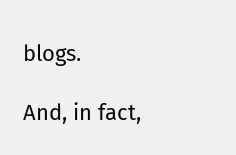blogs.

And, in fact,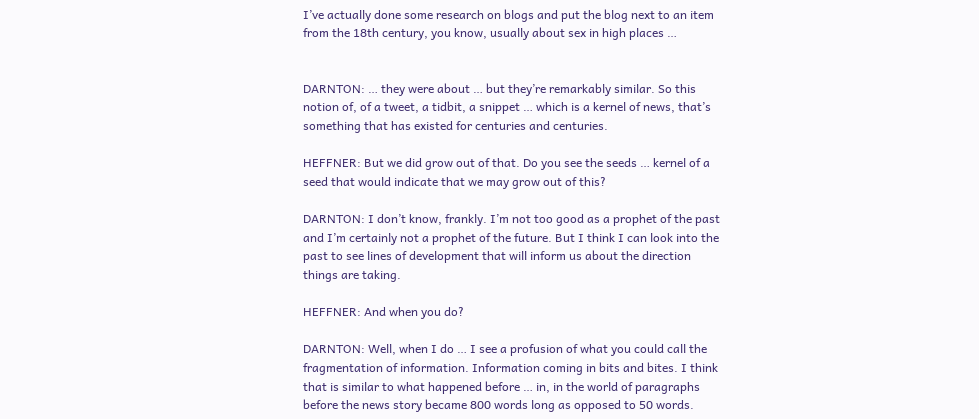I’ve actually done some research on blogs and put the blog next to an item from the 18th century, you know, usually about sex in high places …


DARNTON: … they were about … but they’re remarkably similar. So this notion of, of a tweet, a tidbit, a snippet … which is a kernel of news, that’s something that has existed for centuries and centuries.

HEFFNER: But we did grow out of that. Do you see the seeds … kernel of a seed that would indicate that we may grow out of this?

DARNTON: I don’t know, frankly. I’m not too good as a prophet of the past and I’m certainly not a prophet of the future. But I think I can look into the past to see lines of development that will inform us about the direction things are taking.

HEFFNER: And when you do?

DARNTON: Well, when I do … I see a profusion of what you could call the fragmentation of information. Information coming in bits and bites. I think that is similar to what happened before … in, in the world of paragraphs before the news story became 800 words long as opposed to 50 words.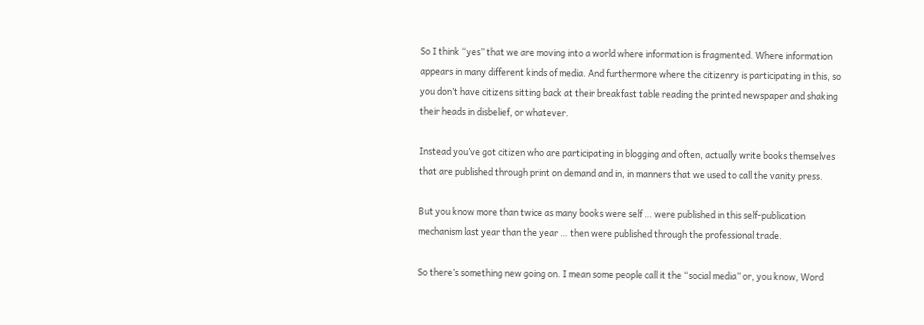So I think “yes” that we are moving into a world where information is fragmented. Where information appears in many different kinds of media. And furthermore where the citizenry is participating in this, so you don’t have citizens sitting back at their breakfast table reading the printed newspaper and shaking their heads in disbelief, or whatever.

Instead you’ve got citizen who are participating in blogging and often, actually write books themselves that are published through print on demand and in, in manners that we used to call the vanity press.

But you know more than twice as many books were self … were published in this self-publication mechanism last year than the year … then were published through the professional trade.

So there’s something new going on. I mean some people call it the “social media” or, you know, Word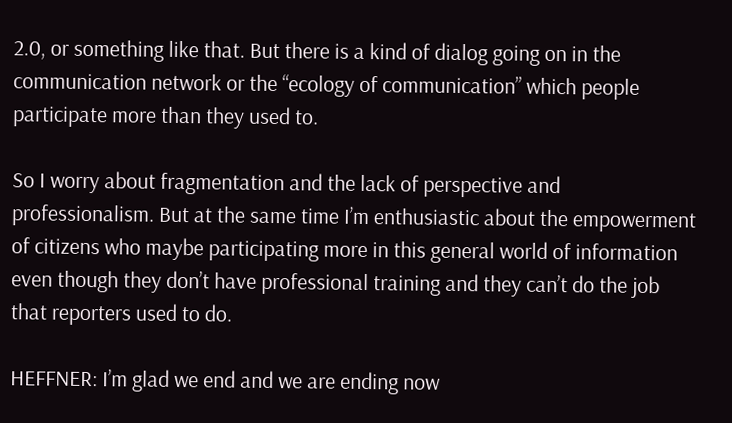2.0, or something like that. But there is a kind of dialog going on in the communication network or the “ecology of communication” which people participate more than they used to.

So I worry about fragmentation and the lack of perspective and professionalism. But at the same time I’m enthusiastic about the empowerment of citizens who maybe participating more in this general world of information even though they don’t have professional training and they can’t do the job that reporters used to do.

HEFFNER: I’m glad we end and we are ending now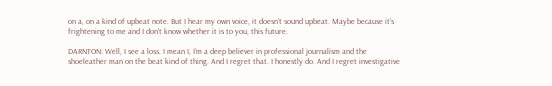on a, on a kind of upbeat note. But I hear my own voice, it doesn’t sound upbeat. Maybe because it’s frightening to me and I don’t know whether it is to you, this future.

DARNTON: Well, I see a loss. I mean I, I’m a deep believer in professional journalism and the shoeleather man on the beat kind of thing. And I regret that. I honestly do. And I regret investigative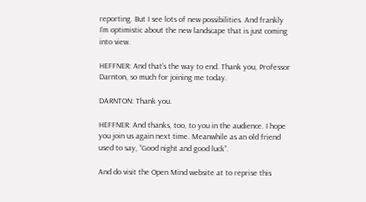reporting. But I see lots of new possibilities. And frankly I’m optimistic about the new landscape that is just coming into view.

HEFFNER: And that’s the way to end. Thank you, Professor Darnton, so much for joining me today.

DARNTON: Thank you.

HEFFNER: And thanks, too, to you in the audience. I hope you join us again next time. Meanwhile as an old friend used to say, “Good night and good luck”.

And do visit the Open Mind website at to reprise this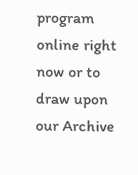program online right now or to draw upon our Archive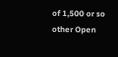of 1,500 or so other Open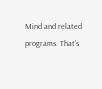Mind and related programs. That’s